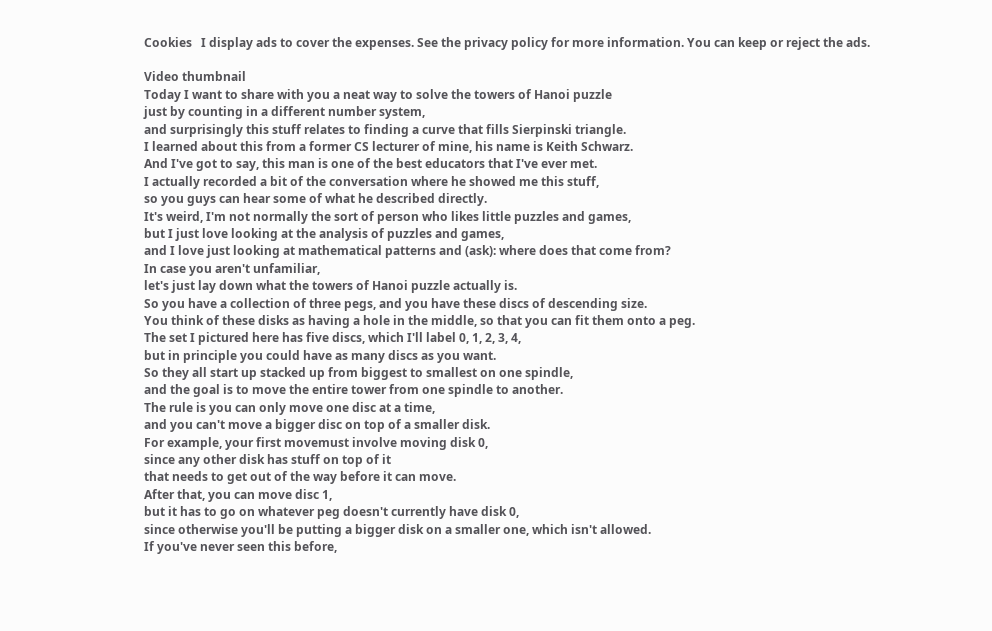Cookies   I display ads to cover the expenses. See the privacy policy for more information. You can keep or reject the ads.

Video thumbnail
Today I want to share with you a neat way to solve the towers of Hanoi puzzle
just by counting in a different number system,
and surprisingly this stuff relates to finding a curve that fills Sierpinski triangle.
I learned about this from a former CS lecturer of mine, his name is Keith Schwarz.
And I've got to say, this man is one of the best educators that I've ever met.
I actually recorded a bit of the conversation where he showed me this stuff,
so you guys can hear some of what he described directly.
It's weird, I'm not normally the sort of person who likes little puzzles and games,
but I just love looking at the analysis of puzzles and games,
and I love just looking at mathematical patterns and (ask): where does that come from?
In case you aren't unfamiliar,
let's just lay down what the towers of Hanoi puzzle actually is.
So you have a collection of three pegs, and you have these discs of descending size.
You think of these disks as having a hole in the middle, so that you can fit them onto a peg.
The set I pictured here has five discs, which I'll label 0, 1, 2, 3, 4,
but in principle you could have as many discs as you want.
So they all start up stacked up from biggest to smallest on one spindle,
and the goal is to move the entire tower from one spindle to another.
The rule is you can only move one disc at a time,
and you can't move a bigger disc on top of a smaller disk.
For example, your first movemust involve moving disk 0,
since any other disk has stuff on top of it
that needs to get out of the way before it can move.
After that, you can move disc 1,
but it has to go on whatever peg doesn't currently have disk 0,
since otherwise you'll be putting a bigger disk on a smaller one, which isn't allowed.
If you've never seen this before,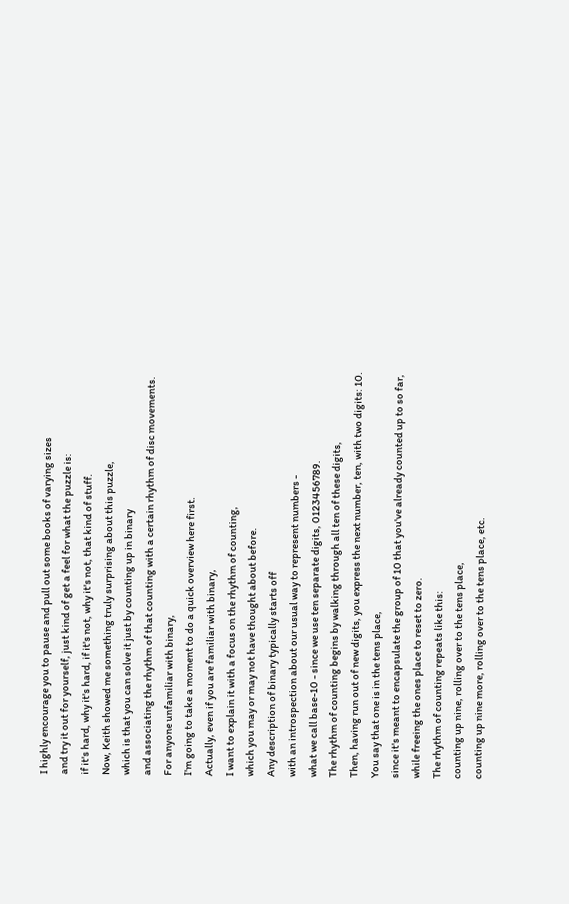I highly encourage you to pause and pull out some books of varying sizes
and try it out for yourself, just kind of get a feel for what the puzzle is:
if it's hard, why it's hard, if it's not, why it's not, that kind of stuff.
Now, Keith showed me something truly surprising about this puzzle,
which is that you can solve it just by counting up in binary
and associating the rhythm of that counting with a certain rhythm of disc movements.
For anyone unfamiliar with binary,
I'm going to take a moment to do a quick overview here first.
Actually, even if you are familiar with binary,
I want to explain it with a focus on the rhythm of counting,
which you may or may not have thought about before.
Any description of binary typically starts off
with an introspection about our usual way to represent numbers -
what we call base-10 - since we use ten separate digits, 0123456789.
The rhythm of counting begins by walking through all ten of these digits,
Then, having run out of new digits, you express the next number, ten, with two digits: 10.
You say that one is in the tens place,
since it's meant to encapsulate the group of 10 that you've already counted up to so far,
while freeing the ones place to reset to zero.
The rhythm of counting repeats like this:
counting up nine, rolling over to the tens place,
counting up nine more, rolling over to the tens place, etc.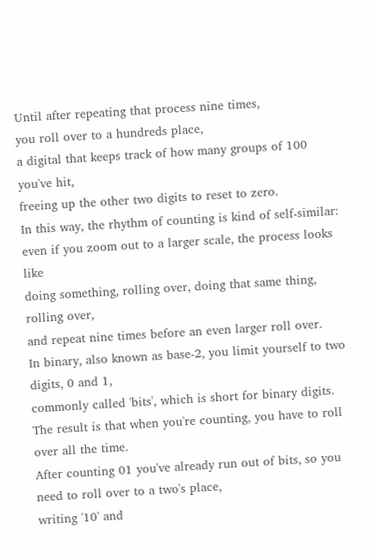Until after repeating that process nine times,
you roll over to a hundreds place,
a digital that keeps track of how many groups of 100 you've hit,
freeing up the other two digits to reset to zero.
In this way, the rhythm of counting is kind of self-similar:
even if you zoom out to a larger scale, the process looks like
doing something, rolling over, doing that same thing, rolling over,
and repeat nine times before an even larger roll over.
In binary, also known as base-2, you limit yourself to two digits, 0 and 1,
commonly called 'bits', which is short for binary digits.
The result is that when you're counting, you have to roll over all the time.
After counting 01 you've already run out of bits, so you need to roll over to a two's place,
writing '10' and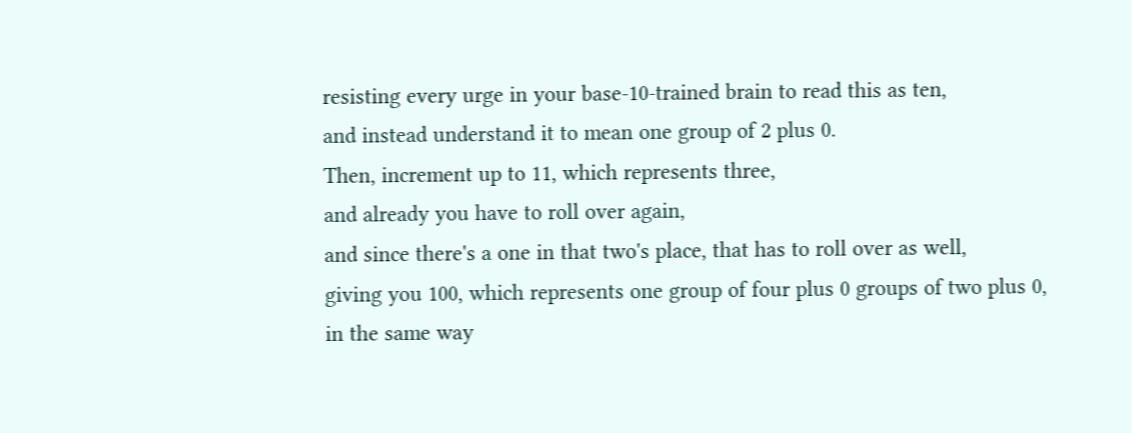resisting every urge in your base-10-trained brain to read this as ten,
and instead understand it to mean one group of 2 plus 0.
Then, increment up to 11, which represents three,
and already you have to roll over again,
and since there's a one in that two's place, that has to roll over as well,
giving you 100, which represents one group of four plus 0 groups of two plus 0,
in the same way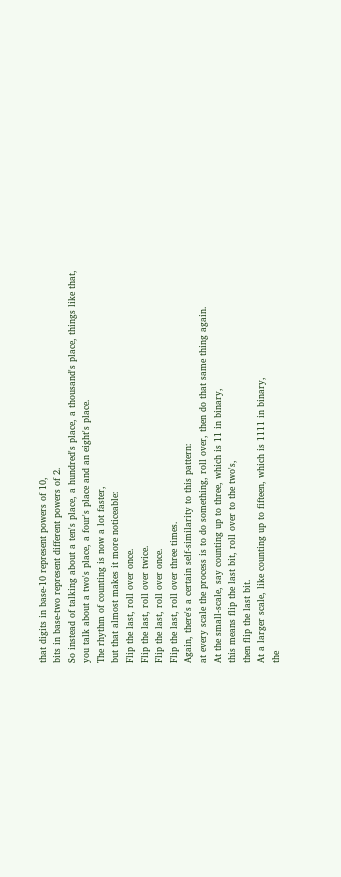that digits in base-10 represent powers of 10,
bits in base-two represent different powers of 2.
So instead of talking about a ten's place, a hundred's place, a thousand's place, things like that,
you talk about a two's place, a four's place and an eight's place.
The rhythm of counting is now a lot faster,
but that almost makes it more noticeable:
Flip the last, roll over once.
Flip the last, roll over twice.
Flip the last, roll over once.
Flip the last, roll over three times.
Again, there's a certain self-similarity to this pattern:
at every scale the process is to do something, roll over, then do that same thing again.
At the small-scale, say counting up to three, which is 11 in binary,
this means flip the last bit, roll over to the two's,
then flip the last bit.
At a larger scale, like counting up to fifteen, which is 1111 in binary,
the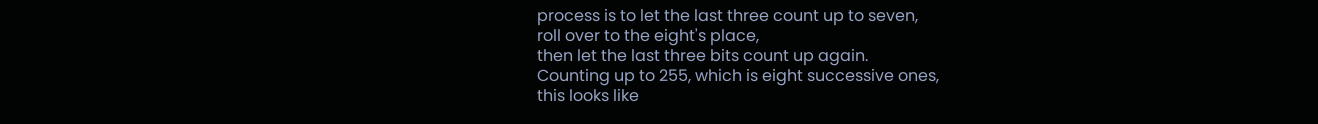process is to let the last three count up to seven,
roll over to the eight's place,
then let the last three bits count up again.
Counting up to 255, which is eight successive ones,
this looks like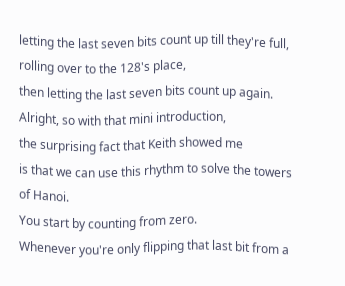letting the last seven bits count up till they're full,
rolling over to the 128's place,
then letting the last seven bits count up again.
Alright, so with that mini introduction,
the surprising fact that Keith showed me
is that we can use this rhythm to solve the towers of Hanoi.
You start by counting from zero.
Whenever you're only flipping that last bit from a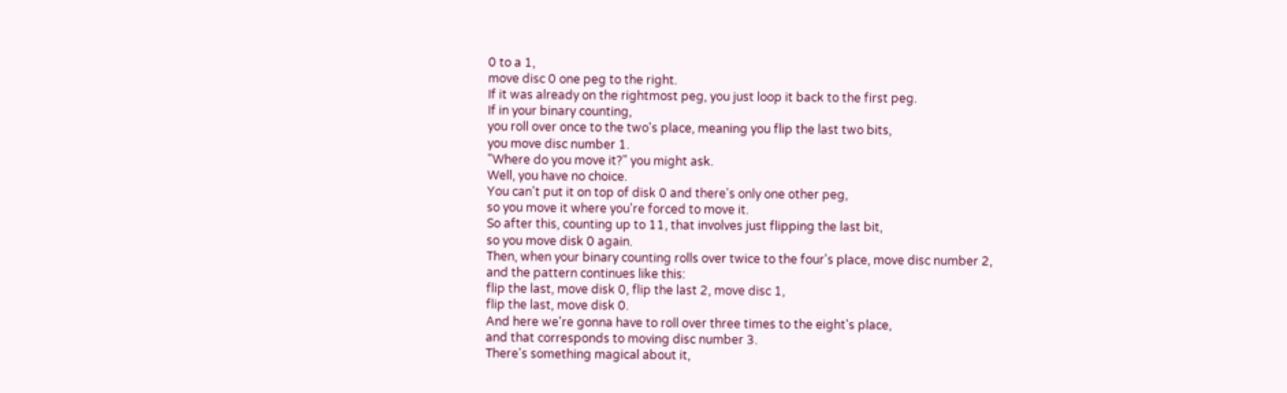0 to a 1,
move disc 0 one peg to the right.
If it was already on the rightmost peg, you just loop it back to the first peg.
If in your binary counting,
you roll over once to the two's place, meaning you flip the last two bits,
you move disc number 1.
"Where do you move it?" you might ask.
Well, you have no choice.
You can't put it on top of disk 0 and there's only one other peg,
so you move it where you're forced to move it.
So after this, counting up to 11, that involves just flipping the last bit,
so you move disk 0 again.
Then, when your binary counting rolls over twice to the four's place, move disc number 2,
and the pattern continues like this:
flip the last, move disk 0, flip the last 2, move disc 1,
flip the last, move disk 0.
And here we're gonna have to roll over three times to the eight's place,
and that corresponds to moving disc number 3.
There's something magical about it,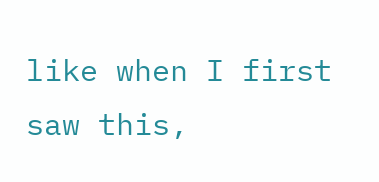like when I first saw this,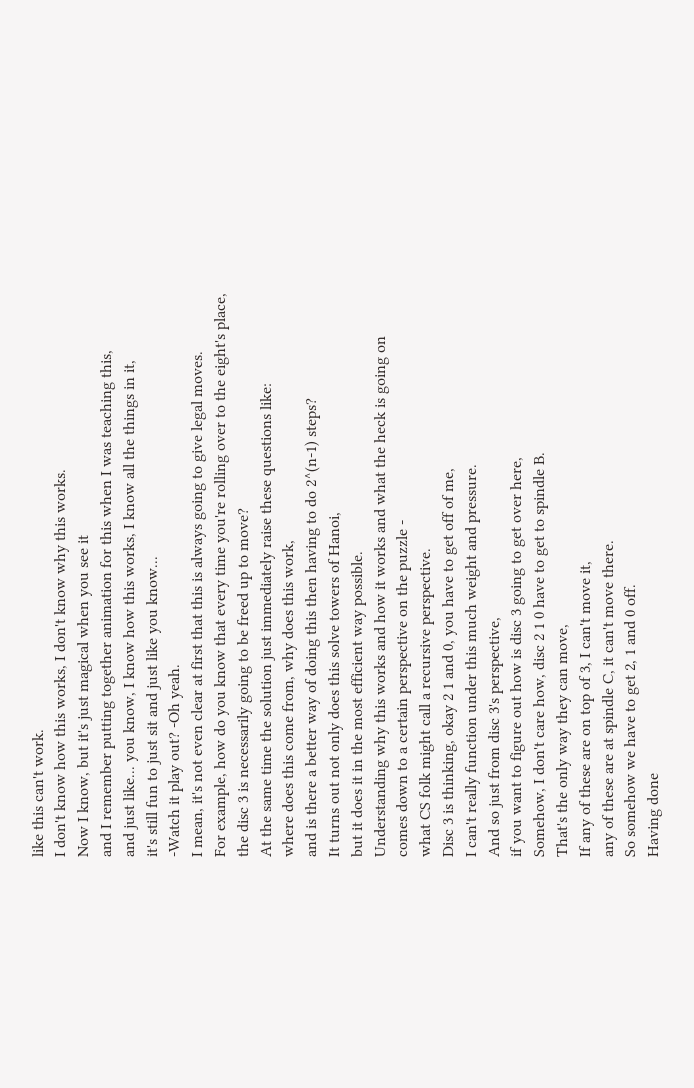like this can't work.
I don't know how this works, I don't know why this works.
Now I know, but it's just magical when you see it
and I remember putting together animation for this when I was teaching this,
and just like... you know, I know how this works, I know all the things in it,
it's still fun to just sit and just like you know...
-Watch it play out? -Oh yeah.
I mean, it's not even clear at first that this is always going to give legal moves.
For example, how do you know that every time you're rolling over to the eight's place,
the disc 3 is necessarily going to be freed up to move?
At the same time the solution just immediately raise these questions like:
where does this come from, why does this work,
and is there a better way of doing this then having to do 2^(n-1) steps?
It turns out not only does this solve towers of Hanoi,
but it does it in the most efficient way possible.
Understanding why this works and how it works and what the heck is going on
comes down to a certain perspective on the puzzle -
what CS folk might call a recursive perspective.
Disc 3 is thinking, okay 2 1 and 0, you have to get off of me,
I can't really function under this much weight and pressure.
And so just from disc 3's perspective,
if you want to figure out how is disc 3 going to get over here,
Somehow, I don't care how, disc 2 1 0 have to get to spindle B.
That's the only way they can move,
If any of these are on top of 3, I can't move it,
any of these are at spindle C, it can't move there.
So somehow we have to get 2, 1 and 0 off.
Having done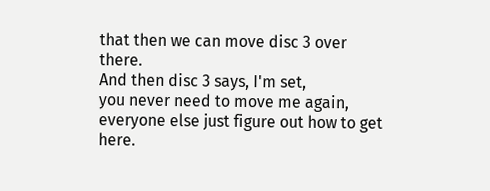that then we can move disc 3 over there.
And then disc 3 says, I'm set,
you never need to move me again,
everyone else just figure out how to get here.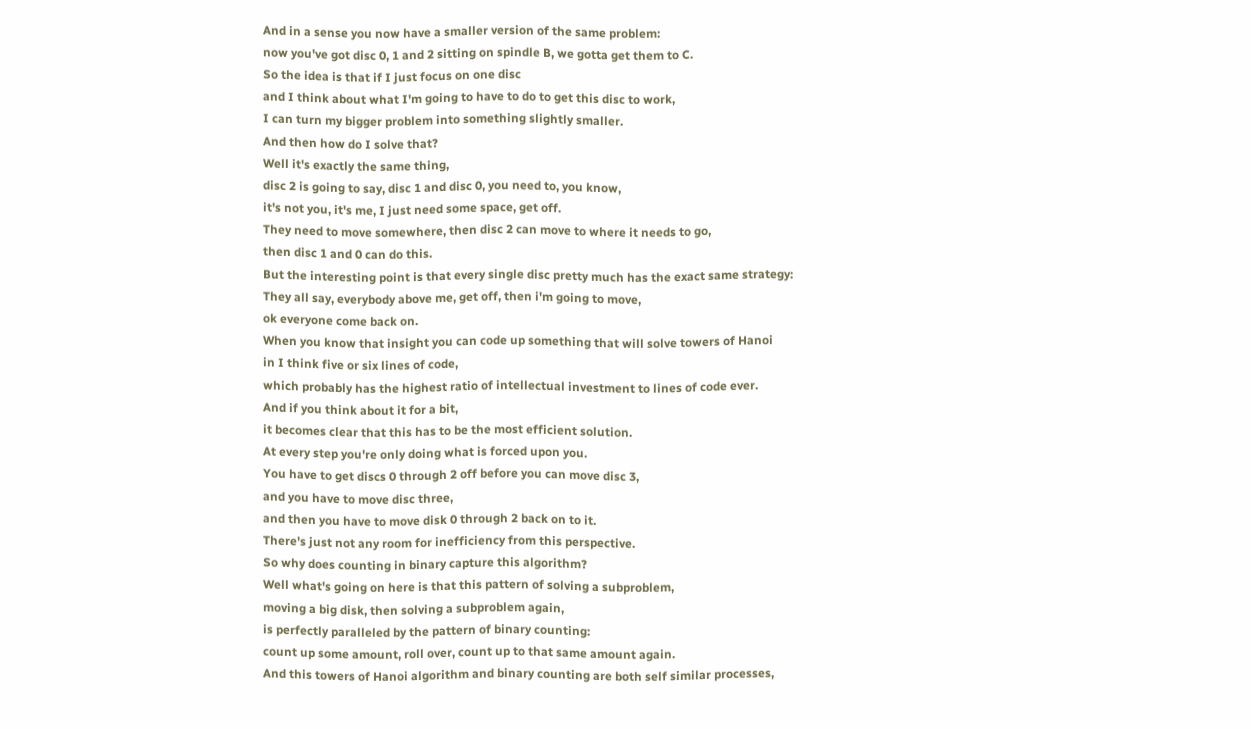And in a sense you now have a smaller version of the same problem:
now you've got disc 0, 1 and 2 sitting on spindle B, we gotta get them to C.
So the idea is that if I just focus on one disc
and I think about what I'm going to have to do to get this disc to work,
I can turn my bigger problem into something slightly smaller.
And then how do I solve that?
Well it's exactly the same thing,
disc 2 is going to say, disc 1 and disc 0, you need to, you know,
it's not you, it's me, I just need some space, get off.
They need to move somewhere, then disc 2 can move to where it needs to go,
then disc 1 and 0 can do this.
But the interesting point is that every single disc pretty much has the exact same strategy:
They all say, everybody above me, get off, then i'm going to move,
ok everyone come back on.
When you know that insight you can code up something that will solve towers of Hanoi
in I think five or six lines of code,
which probably has the highest ratio of intellectual investment to lines of code ever.
And if you think about it for a bit,
it becomes clear that this has to be the most efficient solution.
At every step you're only doing what is forced upon you.
You have to get discs 0 through 2 off before you can move disc 3,
and you have to move disc three,
and then you have to move disk 0 through 2 back on to it.
There's just not any room for inefficiency from this perspective.
So why does counting in binary capture this algorithm?
Well what's going on here is that this pattern of solving a subproblem,
moving a big disk, then solving a subproblem again,
is perfectly paralleled by the pattern of binary counting:
count up some amount, roll over, count up to that same amount again.
And this towers of Hanoi algorithm and binary counting are both self similar processes,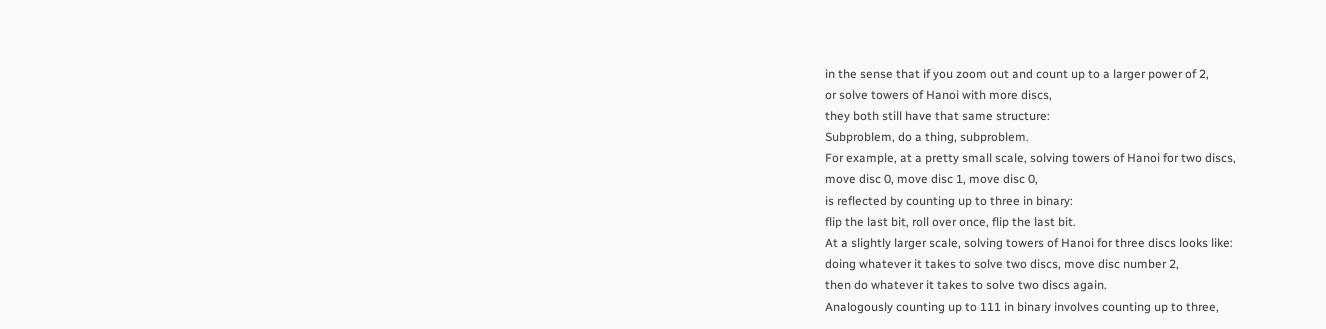in the sense that if you zoom out and count up to a larger power of 2,
or solve towers of Hanoi with more discs,
they both still have that same structure:
Subproblem, do a thing, subproblem.
For example, at a pretty small scale, solving towers of Hanoi for two discs,
move disc 0, move disc 1, move disc 0,
is reflected by counting up to three in binary:
flip the last bit, roll over once, flip the last bit.
At a slightly larger scale, solving towers of Hanoi for three discs looks like:
doing whatever it takes to solve two discs, move disc number 2,
then do whatever it takes to solve two discs again.
Analogously counting up to 111 in binary involves counting up to three,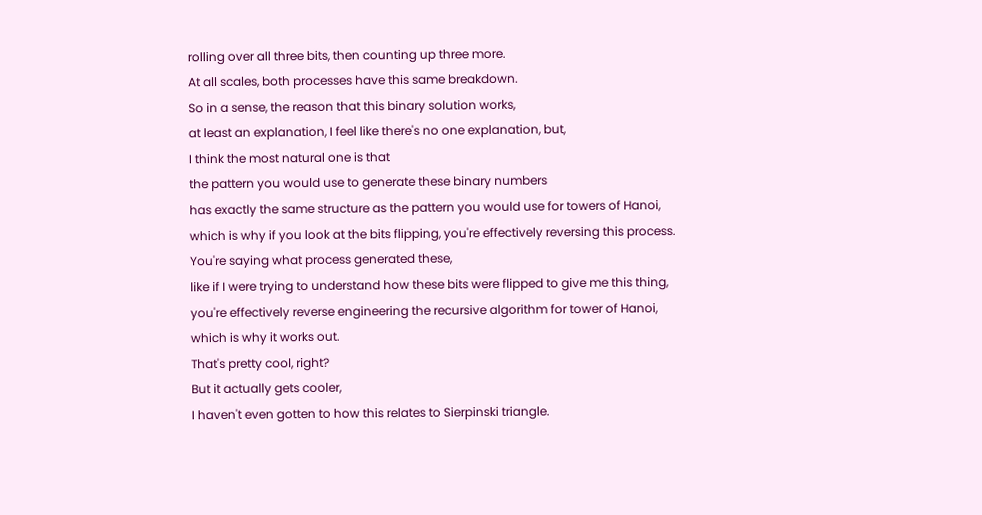rolling over all three bits, then counting up three more.
At all scales, both processes have this same breakdown.
So in a sense, the reason that this binary solution works,
at least an explanation, I feel like there's no one explanation, but,
I think the most natural one is that
the pattern you would use to generate these binary numbers
has exactly the same structure as the pattern you would use for towers of Hanoi,
which is why if you look at the bits flipping, you're effectively reversing this process.
You're saying what process generated these,
like if I were trying to understand how these bits were flipped to give me this thing,
you're effectively reverse engineering the recursive algorithm for tower of Hanoi,
which is why it works out.
That's pretty cool, right?
But it actually gets cooler,
I haven't even gotten to how this relates to Sierpinski triangle.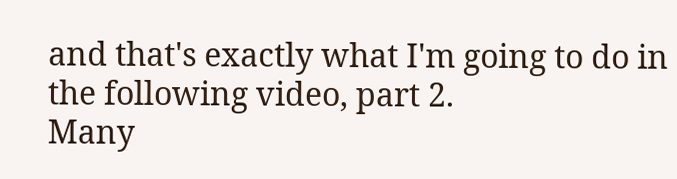and that's exactly what I'm going to do in the following video, part 2.
Many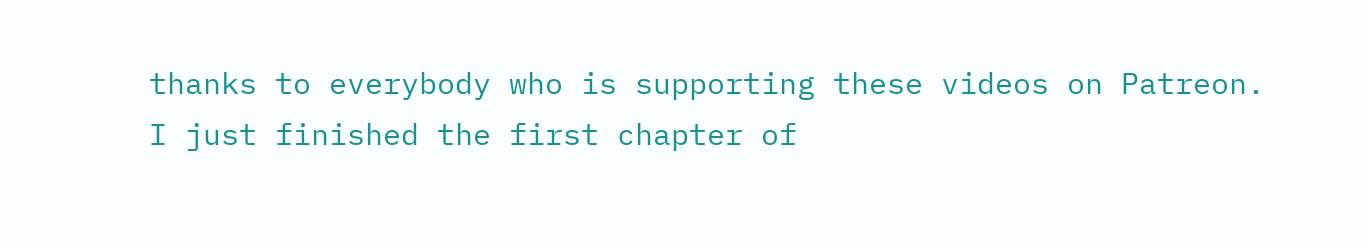thanks to everybody who is supporting these videos on Patreon.
I just finished the first chapter of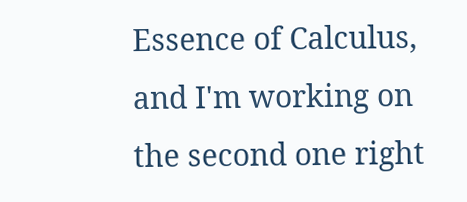Essence of Calculus,
and I'm working on the second one right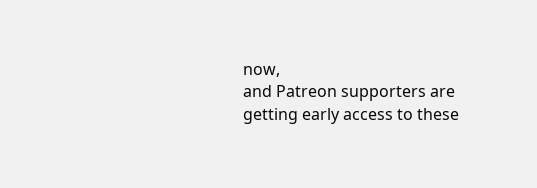now,
and Patreon supporters are getting early access to these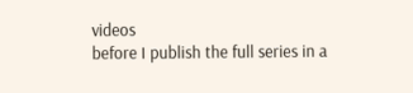videos
before I publish the full series in a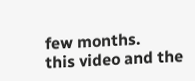few months.
this video and the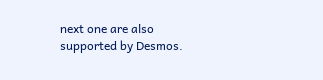next one are also supported by Desmos.